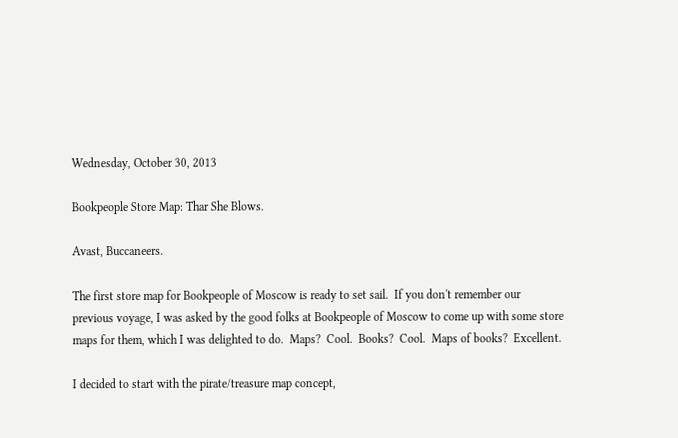Wednesday, October 30, 2013

Bookpeople Store Map: Thar She Blows.

Avast, Buccaneers.

The first store map for Bookpeople of Moscow is ready to set sail.  If you don't remember our previous voyage, I was asked by the good folks at Bookpeople of Moscow to come up with some store maps for them, which I was delighted to do.  Maps?  Cool.  Books?  Cool.  Maps of books?  Excellent.

I decided to start with the pirate/treasure map concept,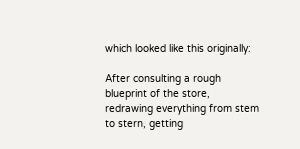which looked like this originally:

After consulting a rough blueprint of the store, redrawing everything from stem to stern, getting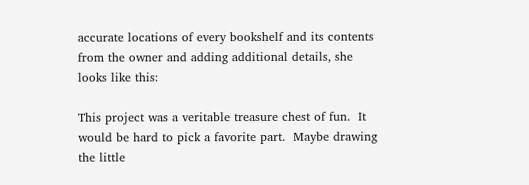accurate locations of every bookshelf and its contents from the owner and adding additional details, she looks like this:

This project was a veritable treasure chest of fun.  It would be hard to pick a favorite part.  Maybe drawing the little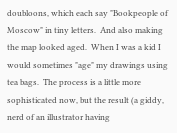doubloons, which each say "Bookpeople of Moscow" in tiny letters.  And also making the map looked aged.  When I was a kid I would sometimes "age" my drawings using tea bags.  The process is a little more sophisticated now, but the result (a giddy, nerd of an illustrator having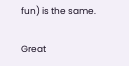fun) is the same.

Great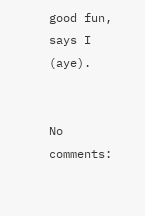good fun, says I (aye).


No comments: